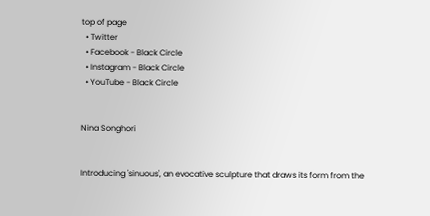top of page
  • Twitter
  • Facebook - Black Circle
  • Instagram - Black Circle
  • YouTube - Black Circle


Nina Songhori


Introducing 'sinuous', an evocative sculpture that draws its form from the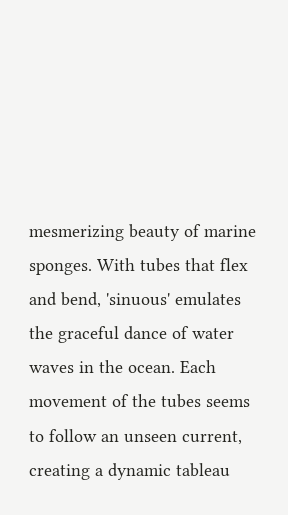mesmerizing beauty of marine sponges. With tubes that flex and bend, 'sinuous' emulates the graceful dance of water waves in the ocean. Each movement of the tubes seems to follow an unseen current, creating a dynamic tableau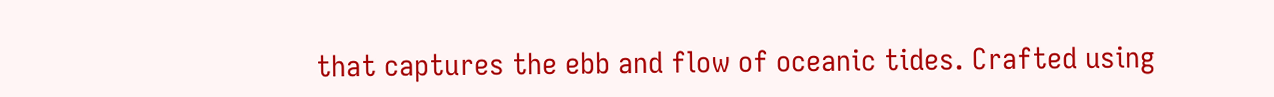that captures the ebb and flow of oceanic tides. Crafted using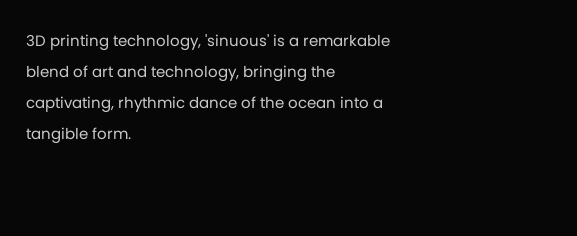3D printing technology, 'sinuous' is a remarkable blend of art and technology, bringing the captivating, rhythmic dance of the ocean into a tangible form.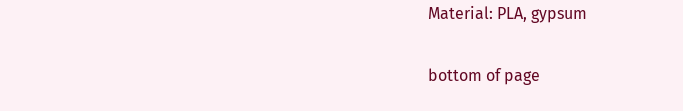Material: PLA, gypsum

bottom of page